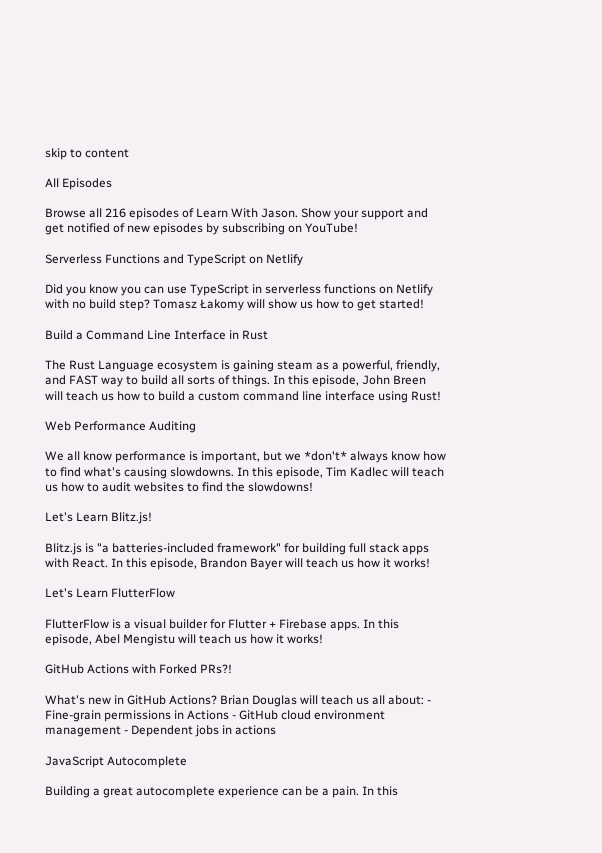skip to content

All Episodes

Browse all 216 episodes of Learn With Jason. Show your support and get notified of new episodes by subscribing on YouTube!

Serverless Functions and TypeScript on Netlify

Did you know you can use TypeScript in serverless functions on Netlify with no build step? Tomasz Łakomy will show us how to get started!

Build a Command Line Interface in Rust

The Rust Language ecosystem is gaining steam as a powerful, friendly, and FAST way to build all sorts of things. In this episode, John Breen will teach us how to build a custom command line interface using Rust!

Web Performance Auditing

We all know performance is important, but we *don't* always know how to find what's causing slowdowns. In this episode, Tim Kadlec will teach us how to audit websites to find the slowdowns!

Let's Learn Blitz.js!

Blitz.js is "a batteries-included framework" for building full stack apps with React. In this episode, Brandon Bayer will teach us how it works!

Let's Learn FlutterFlow

FlutterFlow is a visual builder for Flutter + Firebase apps. In this episode, Abel Mengistu will teach us how it works!

GitHub Actions with Forked PRs?!

What's new in GitHub Actions? Brian Douglas will teach us all about: - Fine-grain permissions in Actions - GitHub cloud environment management - Dependent jobs in actions

JavaScript Autocomplete

Building a great autocomplete experience can be a pain. In this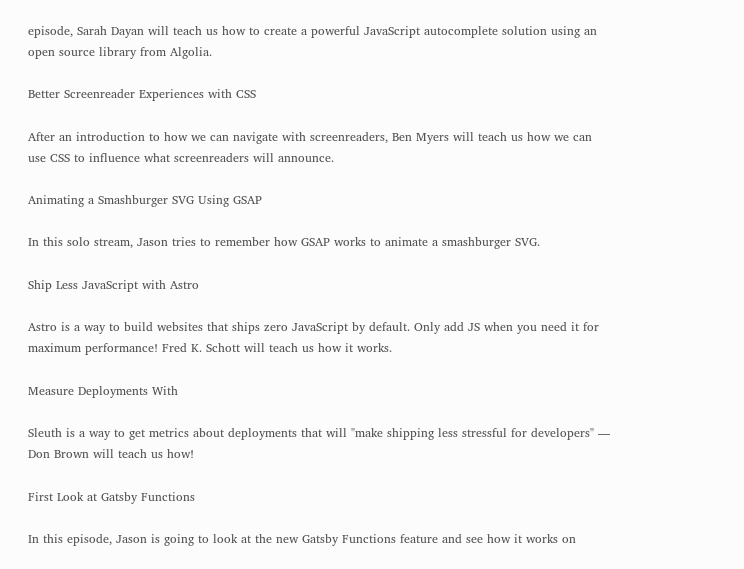episode, Sarah Dayan will teach us how to create a powerful JavaScript autocomplete solution using an open source library from Algolia.

Better Screenreader Experiences with CSS

After an introduction to how we can navigate with screenreaders, Ben Myers will teach us how we can use CSS to influence what screenreaders will announce.

Animating a Smashburger SVG Using GSAP

In this solo stream, Jason tries to remember how GSAP works to animate a smashburger SVG.

Ship Less JavaScript with Astro

Astro is a way to build websites that ships zero JavaScript by default. Only add JS when you need it for maximum performance! Fred K. Schott will teach us how it works.

Measure Deployments With

Sleuth is a way to get metrics about deployments that will "make shipping less stressful for developers" — Don Brown will teach us how!

First Look at Gatsby Functions

In this episode, Jason is going to look at the new Gatsby Functions feature and see how it works on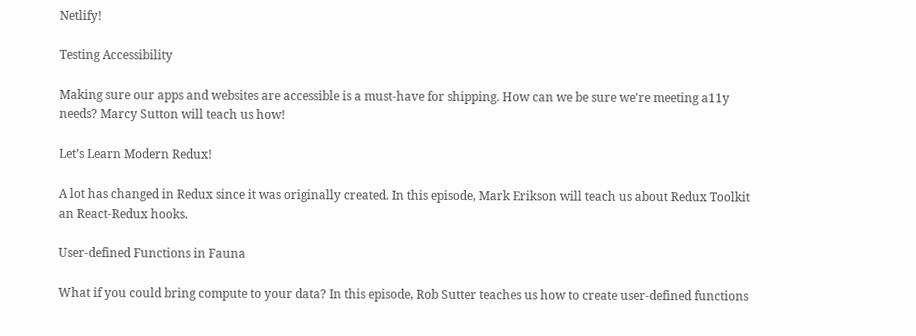Netlify!

Testing Accessibility

Making sure our apps and websites are accessible is a must-have for shipping. How can we be sure we're meeting a11y needs? Marcy Sutton will teach us how!

Let’s Learn Modern Redux!

A lot has changed in Redux since it was originally created. In this episode, Mark Erikson will teach us about Redux Toolkit an React-Redux hooks.

User-defined Functions in Fauna

What if you could bring compute to your data? In this episode, Rob Sutter teaches us how to create user-defined functions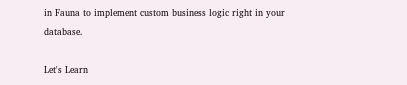in Fauna to implement custom business logic right in your database.

Let's Learn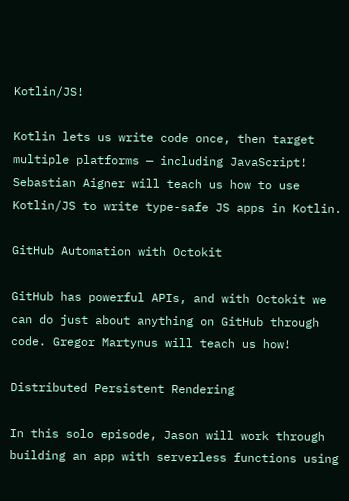Kotlin/JS!

Kotlin lets us write code once, then target multiple platforms — including JavaScript! Sebastian Aigner will teach us how to use Kotlin/JS to write type-safe JS apps in Kotlin.

GitHub Automation with Octokit

GitHub has powerful APIs, and with Octokit we can do just about anything on GitHub through code. Gregor Martynus will teach us how!

Distributed Persistent Rendering

In this solo episode, Jason will work through building an app with serverless functions using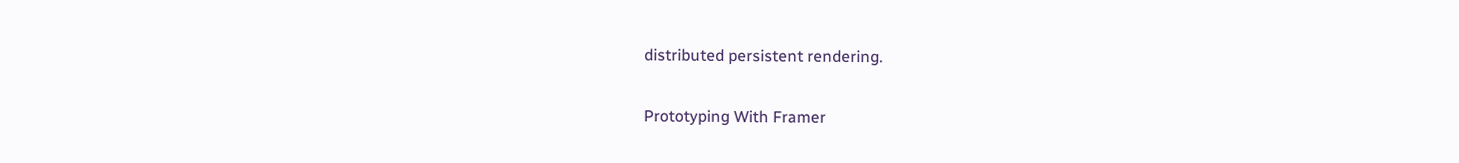distributed persistent rendering.

Prototyping With Framer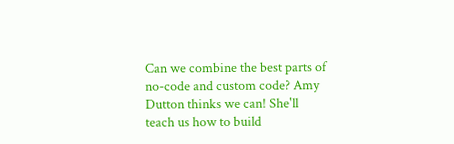Can we combine the best parts of no-code and custom code? Amy Dutton thinks we can! She'll teach us how to build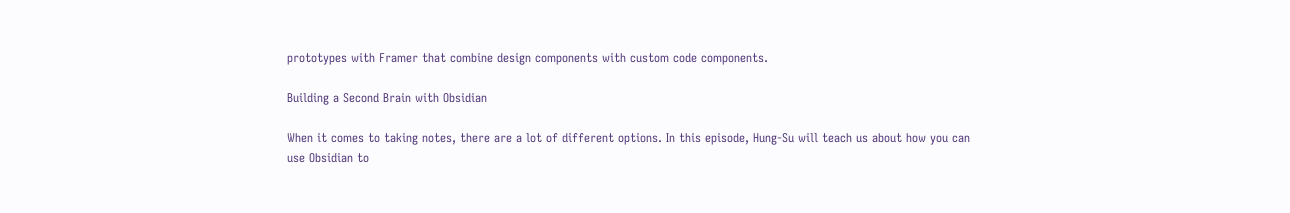prototypes with Framer that combine design components with custom code components.

Building a Second Brain with Obsidian

When it comes to taking notes, there are a lot of different options. In this episode, Hung-Su will teach us about how you can use Obsidian to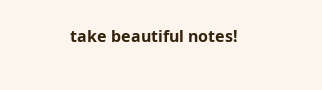take beautiful notes!